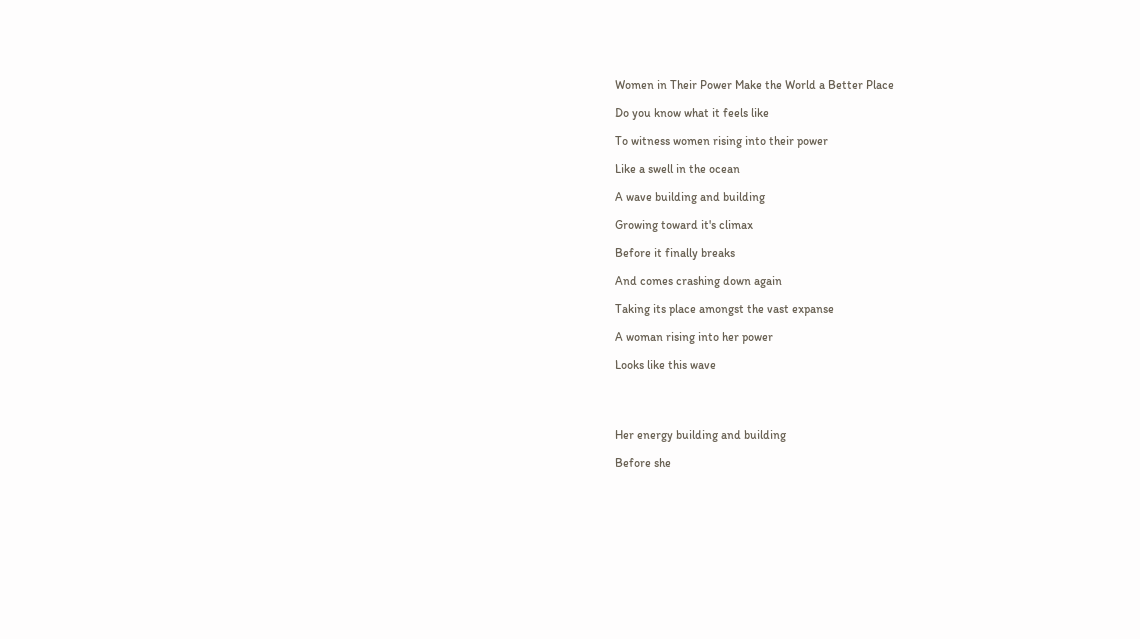Women in Their Power Make the World a Better Place

Do you know what it feels like

To witness women rising into their power

Like a swell in the ocean

A wave building and building

Growing toward it's climax

Before it finally breaks

And comes crashing down again

Taking its place amongst the vast expanse

A woman rising into her power

Looks like this wave




Her energy building and building

Before she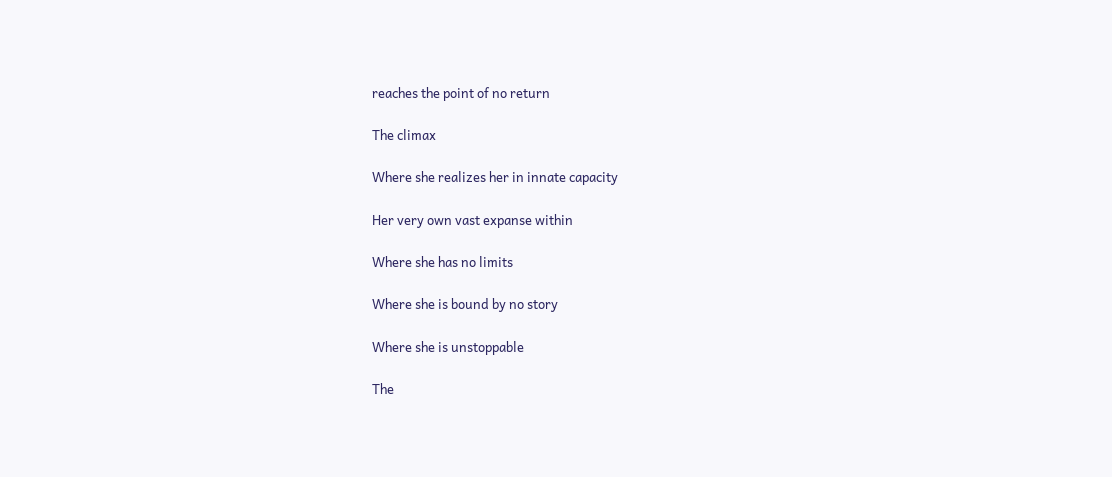reaches the point of no return

The climax

Where she realizes her in innate capacity

Her very own vast expanse within

Where she has no limits

Where she is bound by no story

Where she is unstoppable

The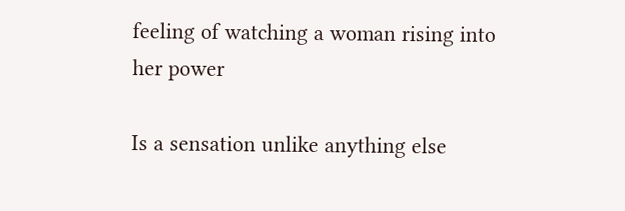feeling of watching a woman rising into her power

Is a sensation unlike anything else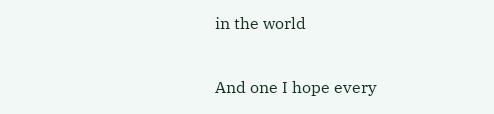in the world

And one I hope every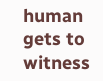human gets to witness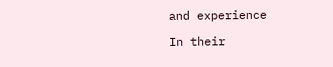and experience

In their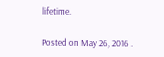lifetime.

Posted on May 26, 2016 .